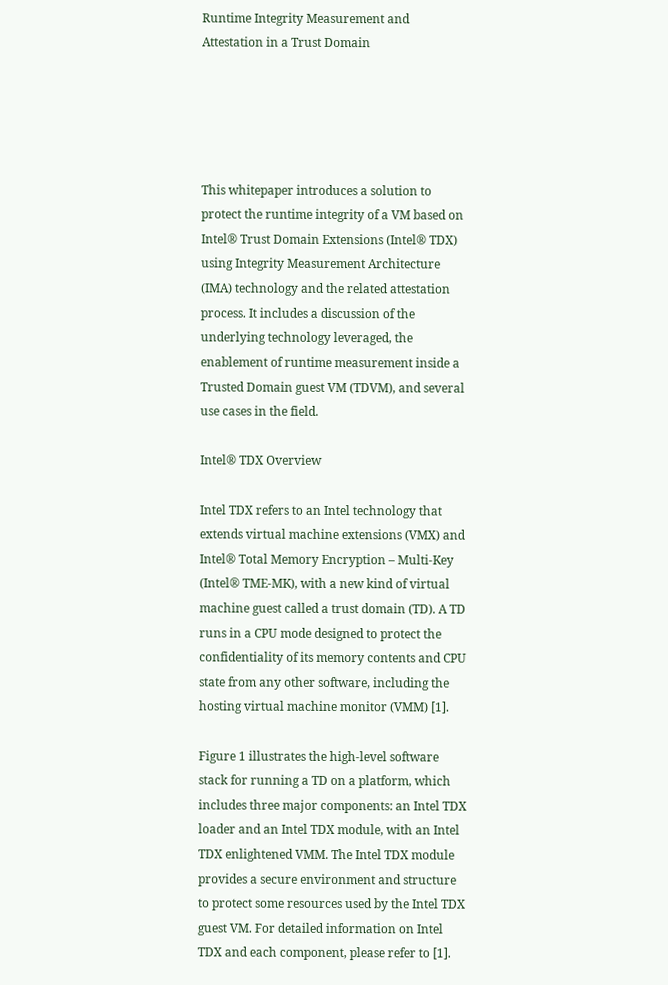Runtime Integrity Measurement and Attestation in a Trust Domain





This whitepaper introduces a solution to protect the runtime integrity of a VM based on Intel® Trust Domain Extensions (Intel® TDX) using Integrity Measurement Architecture (IMA) technology and the related attestation process. It includes a discussion of the underlying technology leveraged, the enablement of runtime measurement inside a Trusted Domain guest VM (TDVM), and several use cases in the field.

Intel® TDX Overview

Intel TDX refers to an Intel technology that extends virtual machine extensions (VMX) and Intel® Total Memory Encryption – Multi-Key (Intel® TME-MK), with a new kind of virtual machine guest called a trust domain (TD). A TD runs in a CPU mode designed to protect the confidentiality of its memory contents and CPU state from any other software, including the hosting virtual machine monitor (VMM) [1].

Figure 1 illustrates the high-level software stack for running a TD on a platform, which includes three major components: an Intel TDX loader and an Intel TDX module, with an Intel TDX enlightened VMM. The Intel TDX module provides a secure environment and structure to protect some resources used by the Intel TDX guest VM. For detailed information on Intel TDX and each component, please refer to [1].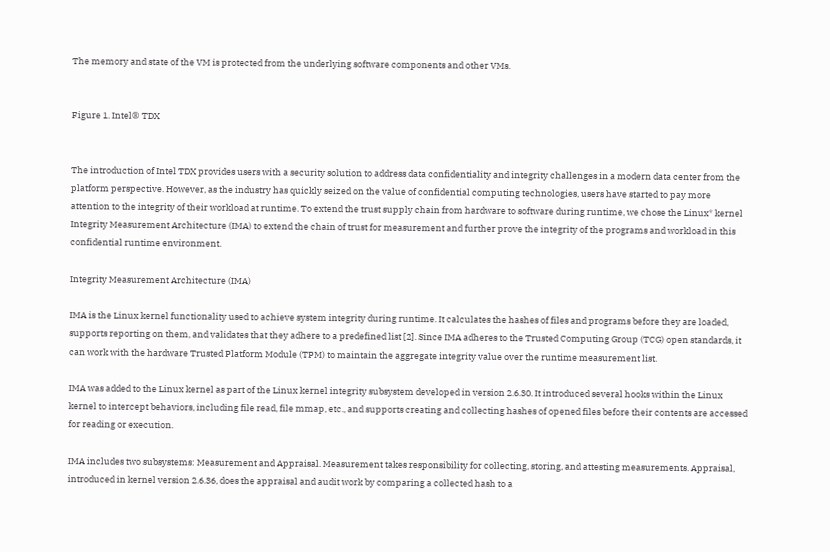The memory and state of the VM is protected from the underlying software components and other VMs.


Figure 1. Intel® TDX


The introduction of Intel TDX provides users with a security solution to address data confidentiality and integrity challenges in a modern data center from the platform perspective. However, as the industry has quickly seized on the value of confidential computing technologies, users have started to pay more attention to the integrity of their workload at runtime. To extend the trust supply chain from hardware to software during runtime, we chose the Linux* kernel Integrity Measurement Architecture (IMA) to extend the chain of trust for measurement and further prove the integrity of the programs and workload in this confidential runtime environment.

Integrity Measurement Architecture (IMA)

IMA is the Linux kernel functionality used to achieve system integrity during runtime. It calculates the hashes of files and programs before they are loaded, supports reporting on them, and validates that they adhere to a predefined list [2]. Since IMA adheres to the Trusted Computing Group (TCG) open standards, it can work with the hardware Trusted Platform Module (TPM) to maintain the aggregate integrity value over the runtime measurement list.

IMA was added to the Linux kernel as part of the Linux kernel integrity subsystem developed in version 2.6.30. It introduced several hooks within the Linux kernel to intercept behaviors, including file read, file mmap, etc., and supports creating and collecting hashes of opened files before their contents are accessed for reading or execution.

IMA includes two subsystems: Measurement and Appraisal. Measurement takes responsibility for collecting, storing, and attesting measurements. Appraisal, introduced in kernel version 2.6.36, does the appraisal and audit work by comparing a collected hash to a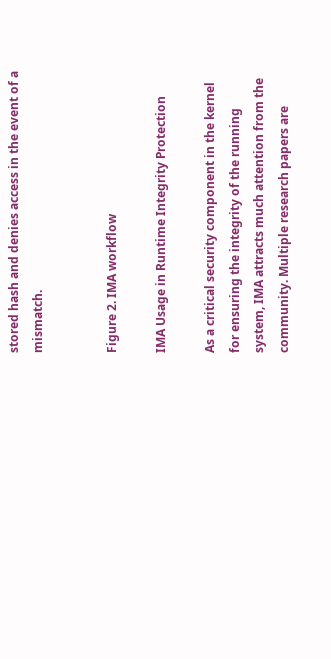stored hash and denies access in the event of a mismatch.


Figure 2. IMA workflow

IMA Usage in Runtime Integrity Protection

As a critical security component in the kernel for ensuring the integrity of the running system, IMA attracts much attention from the community. Multiple research papers are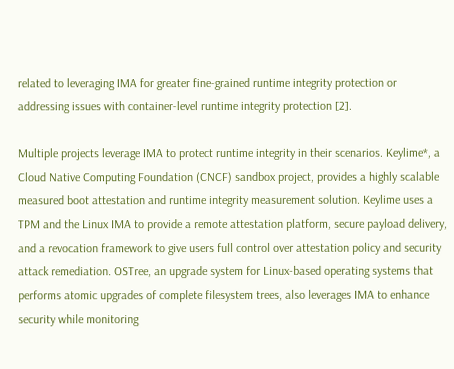related to leveraging IMA for greater fine-grained runtime integrity protection or addressing issues with container-level runtime integrity protection [2].

Multiple projects leverage IMA to protect runtime integrity in their scenarios. Keylime*, a Cloud Native Computing Foundation (CNCF) sandbox project, provides a highly scalable measured boot attestation and runtime integrity measurement solution. Keylime uses a TPM and the Linux IMA to provide a remote attestation platform, secure payload delivery, and a revocation framework to give users full control over attestation policy and security attack remediation. OSTree, an upgrade system for Linux-based operating systems that performs atomic upgrades of complete filesystem trees, also leverages IMA to enhance security while monitoring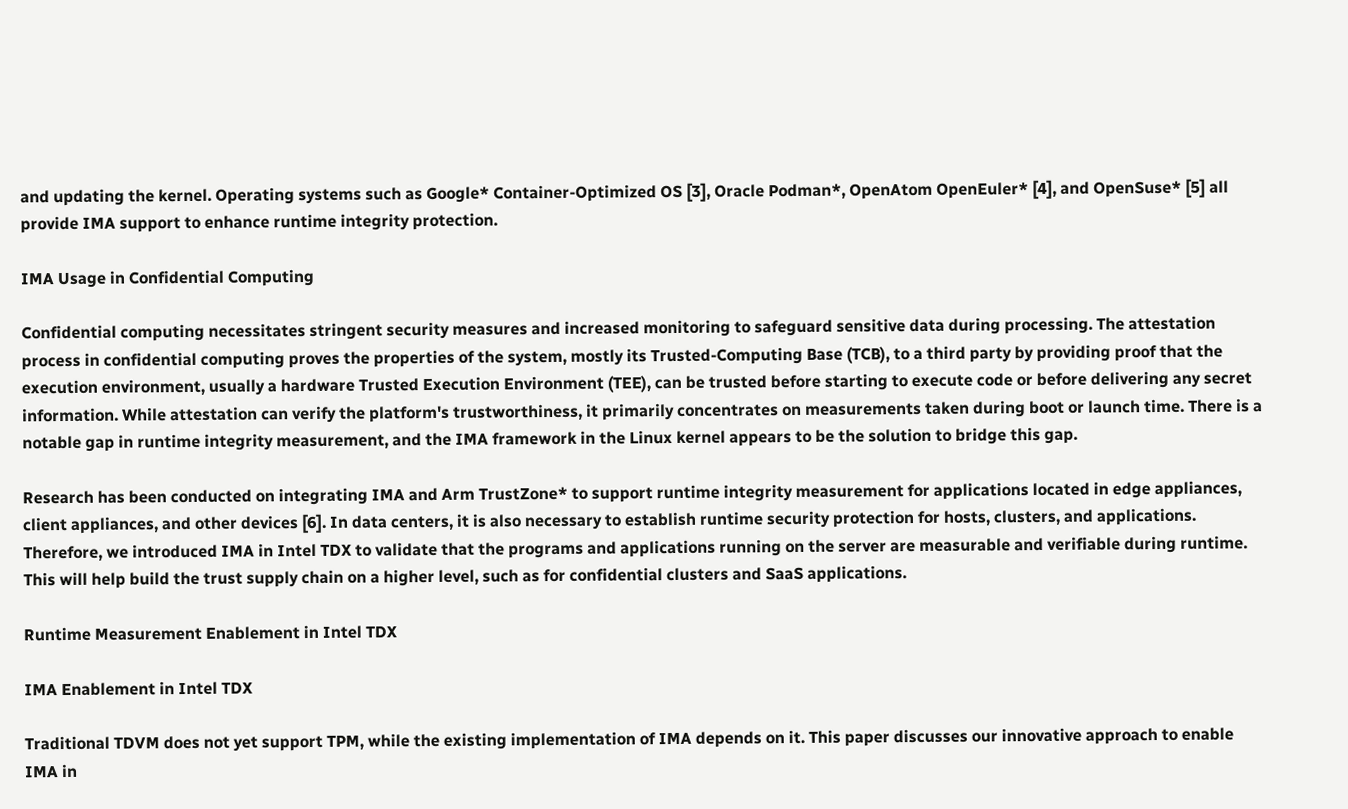and updating the kernel. Operating systems such as Google* Container-Optimized OS [3], Oracle Podman*, OpenAtom OpenEuler* [4], and OpenSuse* [5] all provide IMA support to enhance runtime integrity protection.

IMA Usage in Confidential Computing

Confidential computing necessitates stringent security measures and increased monitoring to safeguard sensitive data during processing. The attestation process in confidential computing proves the properties of the system, mostly its Trusted-Computing Base (TCB), to a third party by providing proof that the execution environment, usually a hardware Trusted Execution Environment (TEE), can be trusted before starting to execute code or before delivering any secret information. While attestation can verify the platform's trustworthiness, it primarily concentrates on measurements taken during boot or launch time. There is a notable gap in runtime integrity measurement, and the IMA framework in the Linux kernel appears to be the solution to bridge this gap.

Research has been conducted on integrating IMA and Arm TrustZone* to support runtime integrity measurement for applications located in edge appliances, client appliances, and other devices [6]. In data centers, it is also necessary to establish runtime security protection for hosts, clusters, and applications. Therefore, we introduced IMA in Intel TDX to validate that the programs and applications running on the server are measurable and verifiable during runtime. This will help build the trust supply chain on a higher level, such as for confidential clusters and SaaS applications.

Runtime Measurement Enablement in Intel TDX

IMA Enablement in Intel TDX

Traditional TDVM does not yet support TPM, while the existing implementation of IMA depends on it. This paper discusses our innovative approach to enable IMA in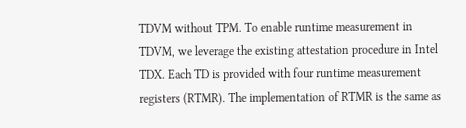TDVM without TPM. To enable runtime measurement in TDVM, we leverage the existing attestation procedure in Intel TDX. Each TD is provided with four runtime measurement registers (RTMR). The implementation of RTMR is the same as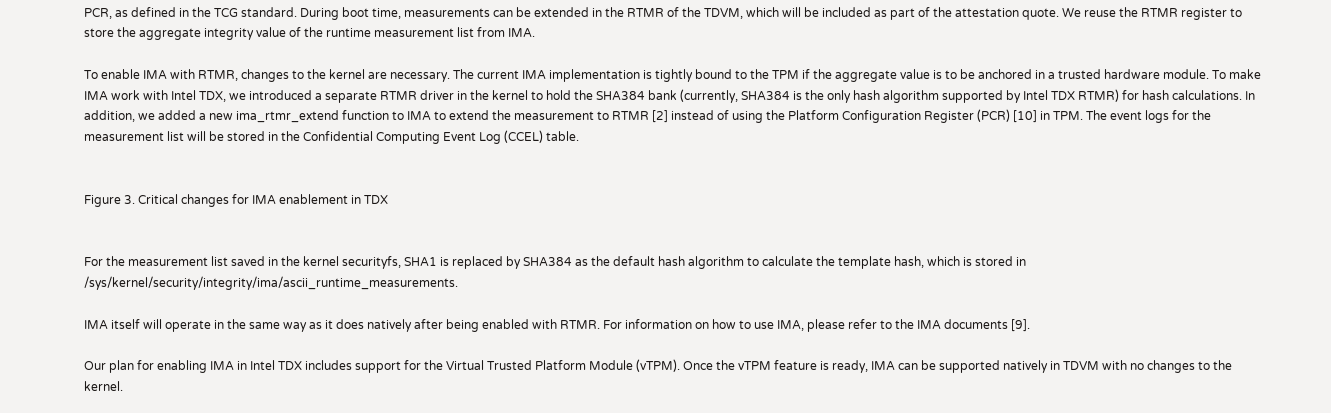PCR, as defined in the TCG standard. During boot time, measurements can be extended in the RTMR of the TDVM, which will be included as part of the attestation quote. We reuse the RTMR register to store the aggregate integrity value of the runtime measurement list from IMA.

To enable IMA with RTMR, changes to the kernel are necessary. The current IMA implementation is tightly bound to the TPM if the aggregate value is to be anchored in a trusted hardware module. To make IMA work with Intel TDX, we introduced a separate RTMR driver in the kernel to hold the SHA384 bank (currently, SHA384 is the only hash algorithm supported by Intel TDX RTMR) for hash calculations. In addition, we added a new ima_rtmr_extend function to IMA to extend the measurement to RTMR [2] instead of using the Platform Configuration Register (PCR) [10] in TPM. The event logs for the measurement list will be stored in the Confidential Computing Event Log (CCEL) table.


Figure 3. Critical changes for IMA enablement in TDX


For the measurement list saved in the kernel securityfs, SHA1 is replaced by SHA384 as the default hash algorithm to calculate the template hash, which is stored in /sys/kernel/security/integrity/ima/ascii_runtime_measurements.

IMA itself will operate in the same way as it does natively after being enabled with RTMR. For information on how to use IMA, please refer to the IMA documents [9].

Our plan for enabling IMA in Intel TDX includes support for the Virtual Trusted Platform Module (vTPM). Once the vTPM feature is ready, IMA can be supported natively in TDVM with no changes to the kernel.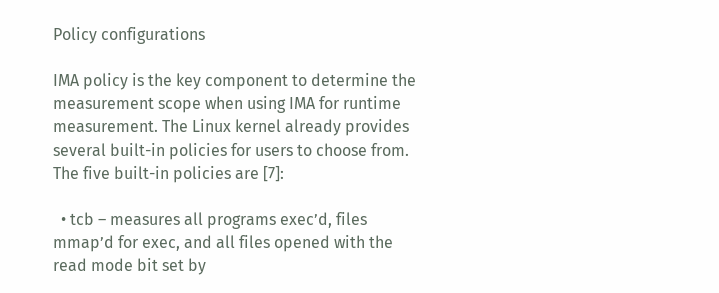Policy configurations

IMA policy is the key component to determine the measurement scope when using IMA for runtime measurement. The Linux kernel already provides several built-in policies for users to choose from. The five built-in policies are [7]:

  • tcb – measures all programs exec’d, files mmap’d for exec, and all files opened with the read mode bit set by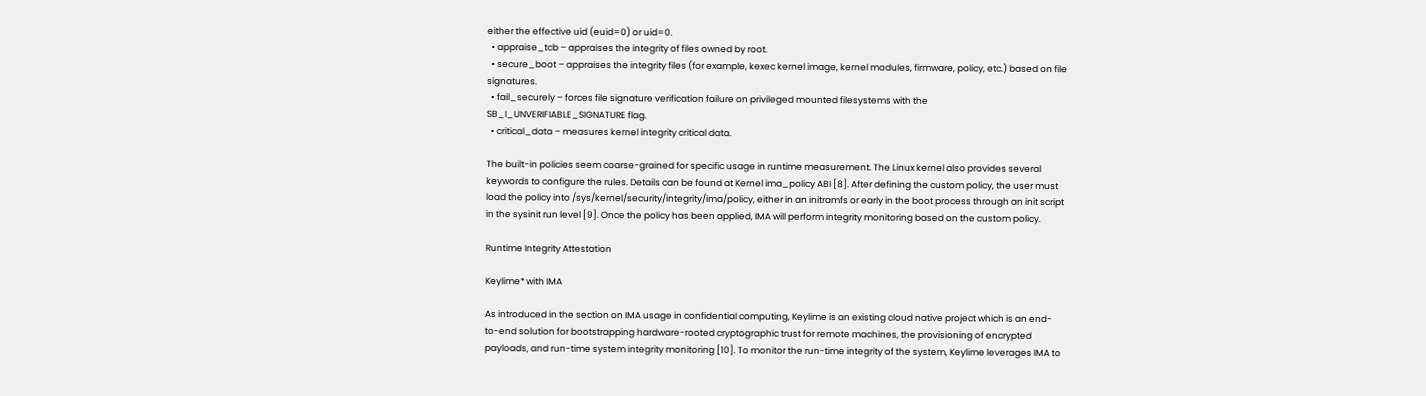either the effective uid (euid=0) or uid=0.
  • appraise_tcb – appraises the integrity of files owned by root.
  • secure_boot – appraises the integrity files (for example, kexec kernel image, kernel modules, firmware, policy, etc.) based on file signatures.
  • fail_securely – forces file signature verification failure on privileged mounted filesystems with the SB_I_UNVERIFIABLE_SIGNATURE flag.
  • critical_data – measures kernel integrity critical data.

The built-in policies seem coarse-grained for specific usage in runtime measurement. The Linux kernel also provides several keywords to configure the rules. Details can be found at Kernel ima_policy ABI [8]. After defining the custom policy, the user must load the policy into /sys/kernel/security/integrity/ima/policy, either in an initramfs or early in the boot process through an init script in the sysinit run level [9]. Once the policy has been applied, IMA will perform integrity monitoring based on the custom policy.

Runtime Integrity Attestation

Keylime* with IMA

As introduced in the section on IMA usage in confidential computing, Keylime is an existing cloud native project which is an end-to-end solution for bootstrapping hardware-rooted cryptographic trust for remote machines, the provisioning of encrypted payloads, and run-time system integrity monitoring [10]. To monitor the run-time integrity of the system, Keylime leverages IMA to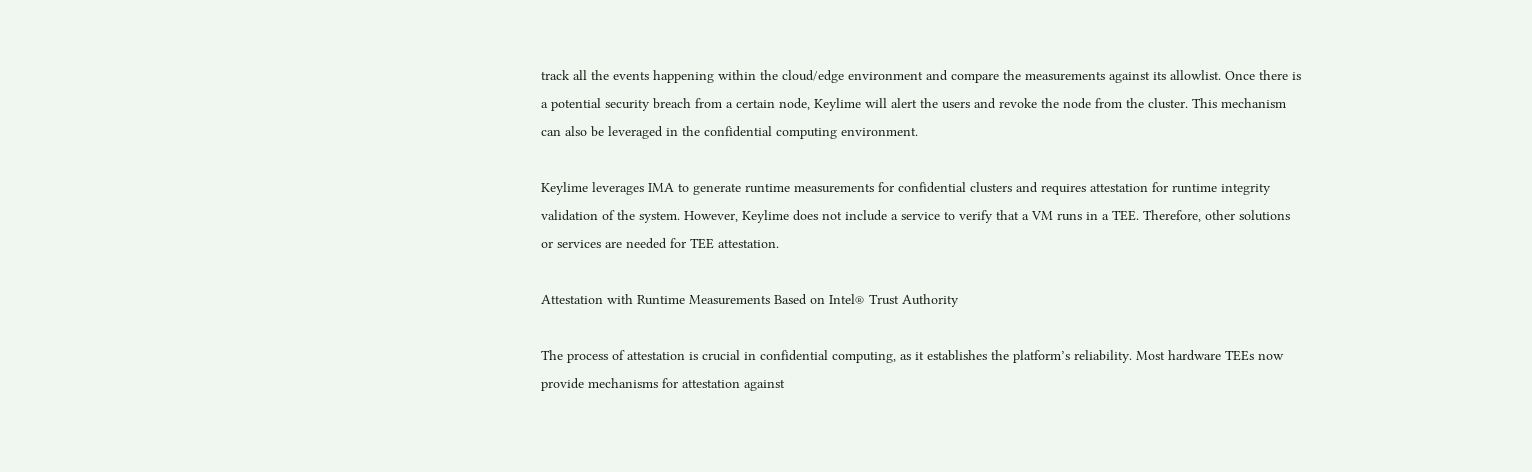track all the events happening within the cloud/edge environment and compare the measurements against its allowlist. Once there is a potential security breach from a certain node, Keylime will alert the users and revoke the node from the cluster. This mechanism can also be leveraged in the confidential computing environment.

Keylime leverages IMA to generate runtime measurements for confidential clusters and requires attestation for runtime integrity validation of the system. However, Keylime does not include a service to verify that a VM runs in a TEE. Therefore, other solutions or services are needed for TEE attestation.

Attestation with Runtime Measurements Based on Intel® Trust Authority

The process of attestation is crucial in confidential computing, as it establishes the platform’s reliability. Most hardware TEEs now provide mechanisms for attestation against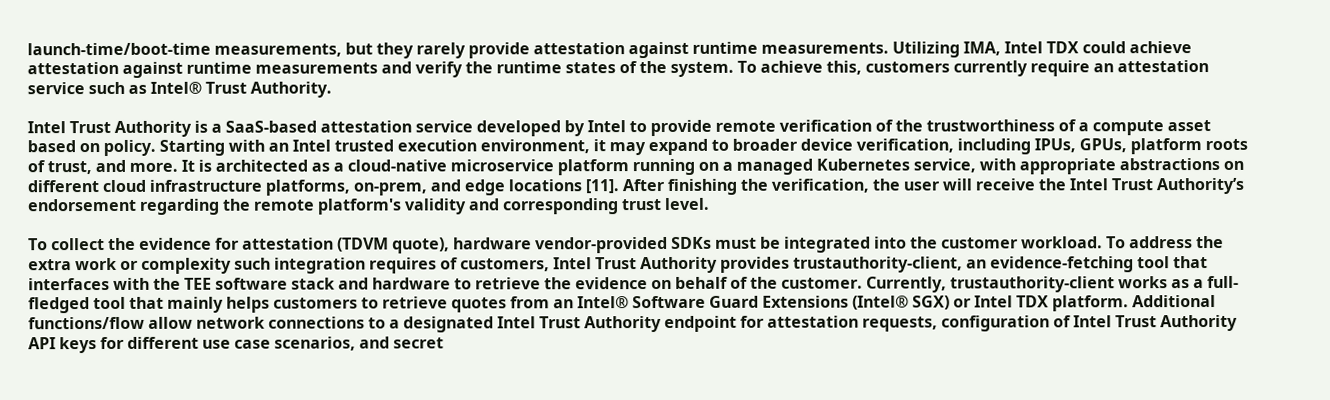launch-time/boot-time measurements, but they rarely provide attestation against runtime measurements. Utilizing IMA, Intel TDX could achieve attestation against runtime measurements and verify the runtime states of the system. To achieve this, customers currently require an attestation service such as Intel® Trust Authority.

Intel Trust Authority is a SaaS-based attestation service developed by Intel to provide remote verification of the trustworthiness of a compute asset based on policy. Starting with an Intel trusted execution environment, it may expand to broader device verification, including IPUs, GPUs, platform roots of trust, and more. It is architected as a cloud-native microservice platform running on a managed Kubernetes service, with appropriate abstractions on different cloud infrastructure platforms, on-prem, and edge locations [11]. After finishing the verification, the user will receive the Intel Trust Authority’s endorsement regarding the remote platform's validity and corresponding trust level.

To collect the evidence for attestation (TDVM quote), hardware vendor-provided SDKs must be integrated into the customer workload. To address the extra work or complexity such integration requires of customers, Intel Trust Authority provides trustauthority-client, an evidence-fetching tool that interfaces with the TEE software stack and hardware to retrieve the evidence on behalf of the customer. Currently, trustauthority-client works as a full-fledged tool that mainly helps customers to retrieve quotes from an Intel® Software Guard Extensions (Intel® SGX) or Intel TDX platform. Additional functions/flow allow network connections to a designated Intel Trust Authority endpoint for attestation requests, configuration of Intel Trust Authority API keys for different use case scenarios, and secret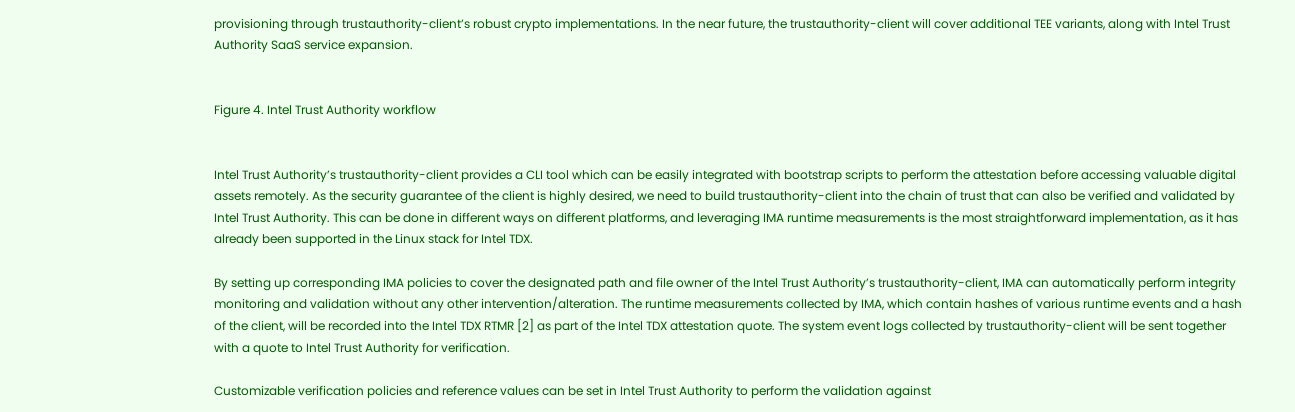provisioning through trustauthority-client’s robust crypto implementations. In the near future, the trustauthority-client will cover additional TEE variants, along with Intel Trust Authority SaaS service expansion.


Figure 4. Intel Trust Authority workflow


Intel Trust Authority’s trustauthority-client provides a CLI tool which can be easily integrated with bootstrap scripts to perform the attestation before accessing valuable digital assets remotely. As the security guarantee of the client is highly desired, we need to build trustauthority-client into the chain of trust that can also be verified and validated by Intel Trust Authority. This can be done in different ways on different platforms, and leveraging IMA runtime measurements is the most straightforward implementation, as it has already been supported in the Linux stack for Intel TDX.

By setting up corresponding IMA policies to cover the designated path and file owner of the Intel Trust Authority’s trustauthority-client, IMA can automatically perform integrity monitoring and validation without any other intervention/alteration. The runtime measurements collected by IMA, which contain hashes of various runtime events and a hash of the client, will be recorded into the Intel TDX RTMR [2] as part of the Intel TDX attestation quote. The system event logs collected by trustauthority-client will be sent together with a quote to Intel Trust Authority for verification.

Customizable verification policies and reference values can be set in Intel Trust Authority to perform the validation against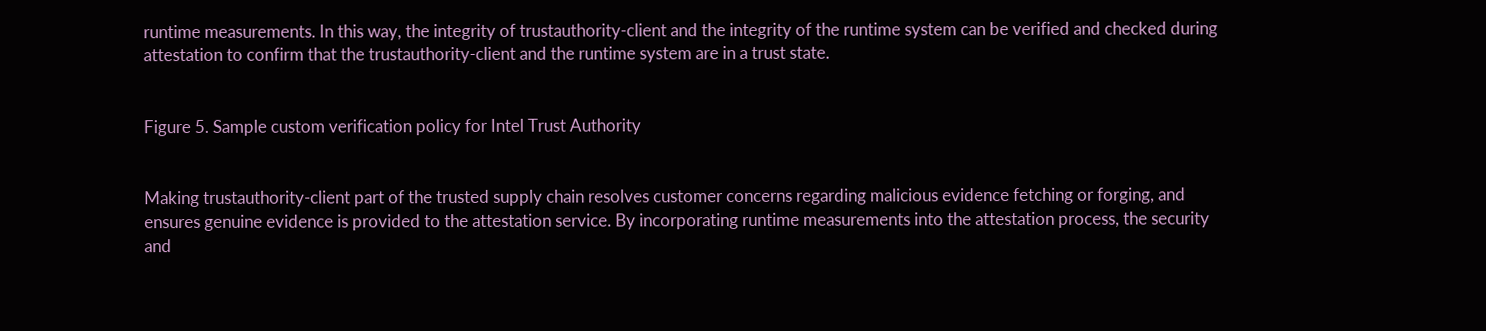runtime measurements. In this way, the integrity of trustauthority-client and the integrity of the runtime system can be verified and checked during attestation to confirm that the trustauthority-client and the runtime system are in a trust state.


Figure 5. Sample custom verification policy for Intel Trust Authority


Making trustauthority-client part of the trusted supply chain resolves customer concerns regarding malicious evidence fetching or forging, and ensures genuine evidence is provided to the attestation service. By incorporating runtime measurements into the attestation process, the security and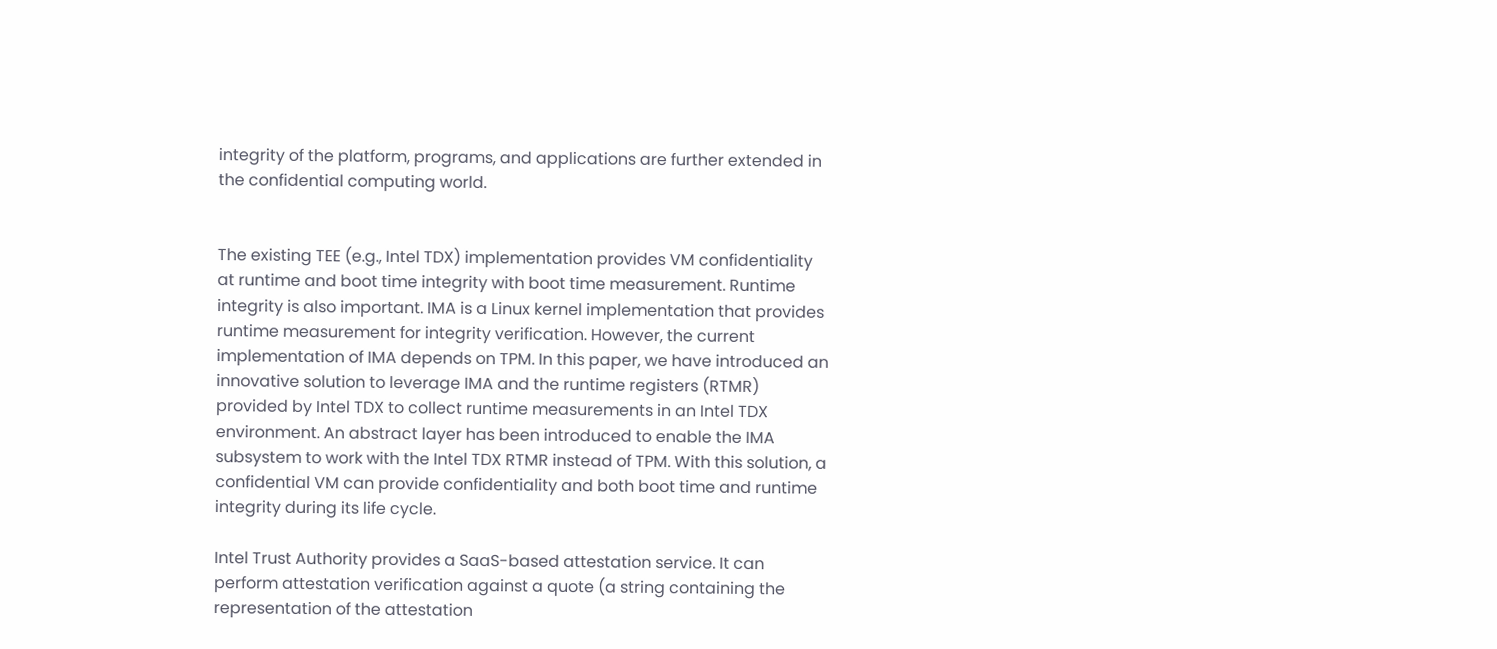integrity of the platform, programs, and applications are further extended in the confidential computing world.


The existing TEE (e.g., Intel TDX) implementation provides VM confidentiality at runtime and boot time integrity with boot time measurement. Runtime integrity is also important. IMA is a Linux kernel implementation that provides runtime measurement for integrity verification. However, the current implementation of IMA depends on TPM. In this paper, we have introduced an innovative solution to leverage IMA and the runtime registers (RTMR) provided by Intel TDX to collect runtime measurements in an Intel TDX environment. An abstract layer has been introduced to enable the IMA subsystem to work with the Intel TDX RTMR instead of TPM. With this solution, a confidential VM can provide confidentiality and both boot time and runtime integrity during its life cycle.

Intel Trust Authority provides a SaaS-based attestation service. It can perform attestation verification against a quote (a string containing the representation of the attestation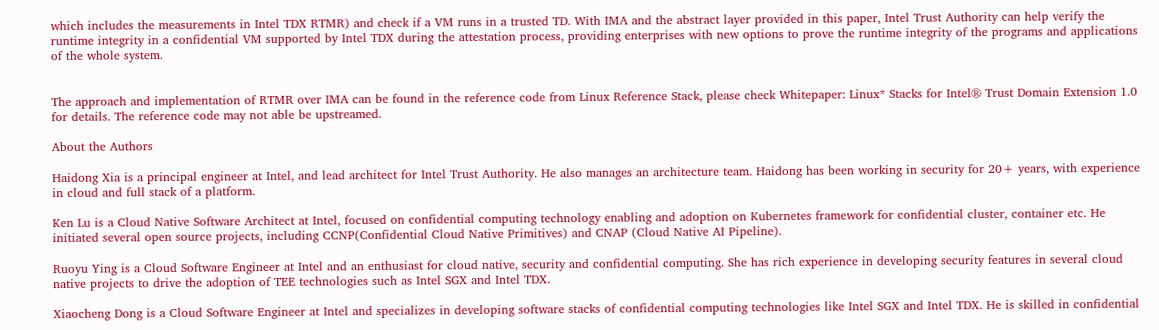which includes the measurements in Intel TDX RTMR) and check if a VM runs in a trusted TD. With IMA and the abstract layer provided in this paper, Intel Trust Authority can help verify the runtime integrity in a confidential VM supported by Intel TDX during the attestation process, providing enterprises with new options to prove the runtime integrity of the programs and applications of the whole system.


The approach and implementation of RTMR over IMA can be found in the reference code from Linux Reference Stack, please check Whitepaper: Linux* Stacks for Intel® Trust Domain Extension 1.0 for details. The reference code may not able be upstreamed.

About the Authors

Haidong Xia is a principal engineer at Intel, and lead architect for Intel Trust Authority. He also manages an architecture team. Haidong has been working in security for 20+ years, with experience in cloud and full stack of a platform.

Ken Lu is a Cloud Native Software Architect at Intel, focused on confidential computing technology enabling and adoption on Kubernetes framework for confidential cluster, container etc. He initiated several open source projects, including CCNP(Confidential Cloud Native Primitives) and CNAP (Cloud Native AI Pipeline).

Ruoyu Ying is a Cloud Software Engineer at Intel and an enthusiast for cloud native, security and confidential computing. She has rich experience in developing security features in several cloud native projects to drive the adoption of TEE technologies such as Intel SGX and Intel TDX.

Xiaocheng Dong is a Cloud Software Engineer at Intel and specializes in developing software stacks of confidential computing technologies like Intel SGX and Intel TDX. He is skilled in confidential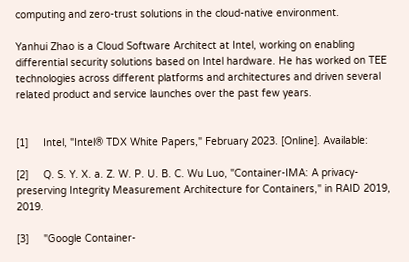computing and zero-trust solutions in the cloud-native environment.

Yanhui Zhao is a Cloud Software Architect at Intel, working on enabling differential security solutions based on Intel hardware. He has worked on TEE technologies across different platforms and architectures and driven several related product and service launches over the past few years.


[1]     Intel, "Intel® TDX White Papers," February 2023. [Online]. Available:

[2]     Q. S. Y. X. a. Z. W. P. U. B. C. Wu Luo, "Container-IMA: A privacy-preserving Integrity Measurement Architecture for Containers," in RAID 2019, 2019.

[3]     "Google Container-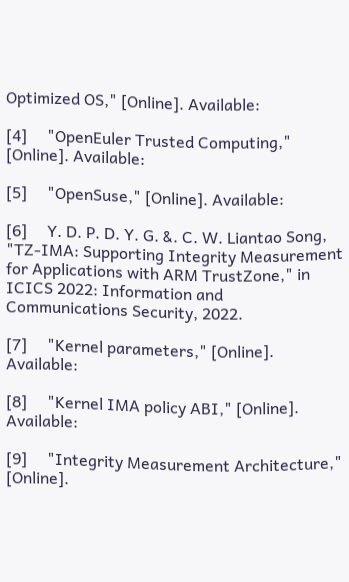Optimized OS," [Online]. Available:

[4]     "OpenEuler Trusted Computing," [Online]. Available:

[5]     "OpenSuse," [Online]. Available:

[6]     Y. D. P. D. Y. G. &. C. W. Liantao Song, "TZ-IMA: Supporting Integrity Measurement for Applications with ARM TrustZone," in ICICS 2022: Information and Communications Security, 2022.

[7]     "Kernel parameters," [Online]. Available:

[8]     "Kernel IMA policy ABI," [Online]. Available:

[9]     "Integrity Measurement Architecture," [Online].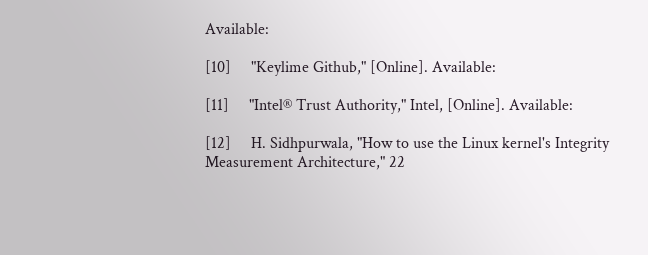Available:

[10]     "Keylime Github," [Online]. Available:

[11]     "Intel® Trust Authority," Intel, [Online]. Available:

[12]     H. Sidhpurwala, "How to use the Linux kernel's Integrity Measurement Architecture," 22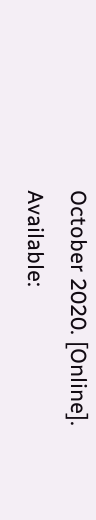October 2020. [Online]. Available: